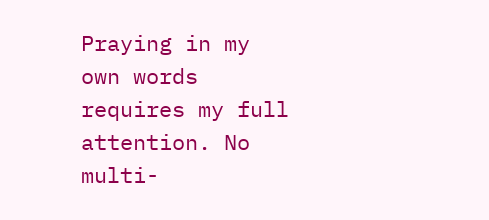Praying in my own words requires my full attention. No multi-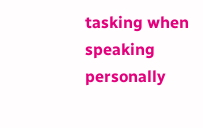tasking when speaking personally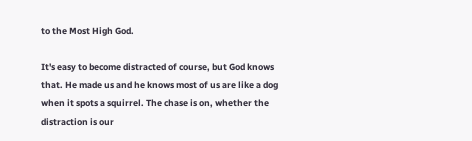to the Most High God.

It's easy to become distracted of course, but God knows that. He made us and he knows most of us are like a dog when it spots a squirrel. The chase is on, whether the distraction is our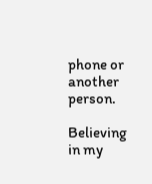phone or another person.

Believing in my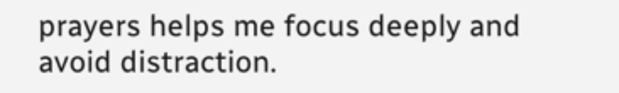prayers helps me focus deeply and avoid distraction.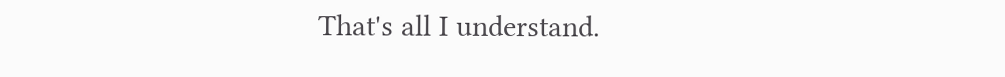That's all I understand.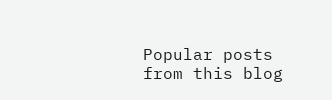Popular posts from this blog